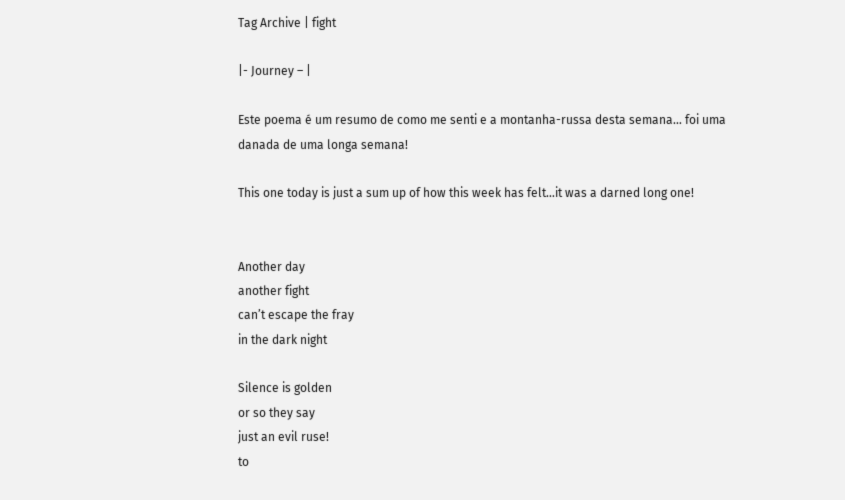Tag Archive | fight

|- Journey – |

Este poema é um resumo de como me senti e a montanha-russa desta semana… foi uma danada de uma longa semana!

This one today is just a sum up of how this week has felt…it was a darned long one!


Another day
another fight
can’t escape the fray
in the dark night

Silence is golden
or so they say
just an evil ruse!
to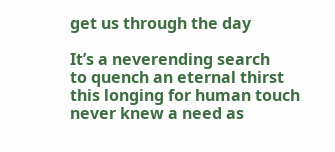get us through the day

It’s a neverending search
to quench an eternal thirst
this longing for human touch
never knew a need as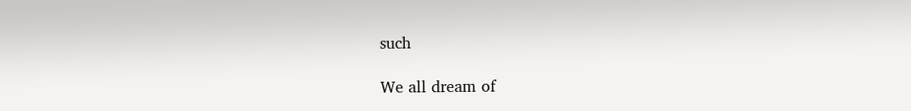such

We all dream of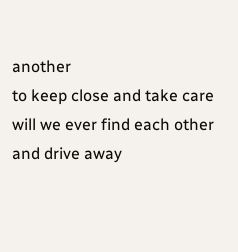another
to keep close and take care
will we ever find each other
and drive away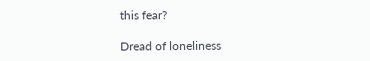this fear?

Dread of loneliness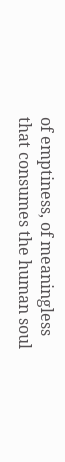of emptiness, of meaningless
that consumes the human soul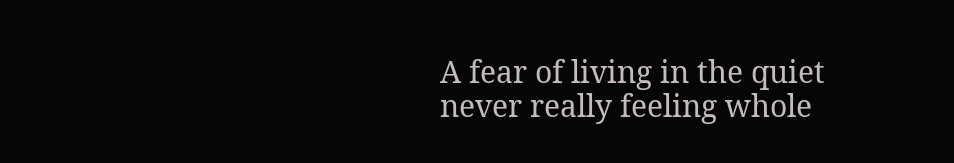A fear of living in the quiet
never really feeling whole